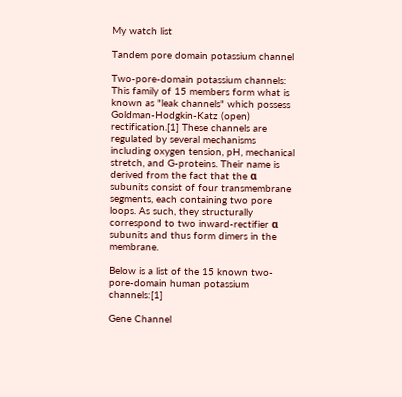My watch list

Tandem pore domain potassium channel

Two-pore-domain potassium channels: This family of 15 members form what is known as "leak channels" which possess Goldman-Hodgkin-Katz (open) rectification.[1] These channels are regulated by several mechanisms including oxygen tension, pH, mechanical stretch, and G-proteins. Their name is derived from the fact that the α subunits consist of four transmembrane segments, each containing two pore loops. As such, they structurally correspond to two inward-rectifier α subunits and thus form dimers in the membrane.

Below is a list of the 15 known two-pore-domain human potassium channels:[1]

Gene Channel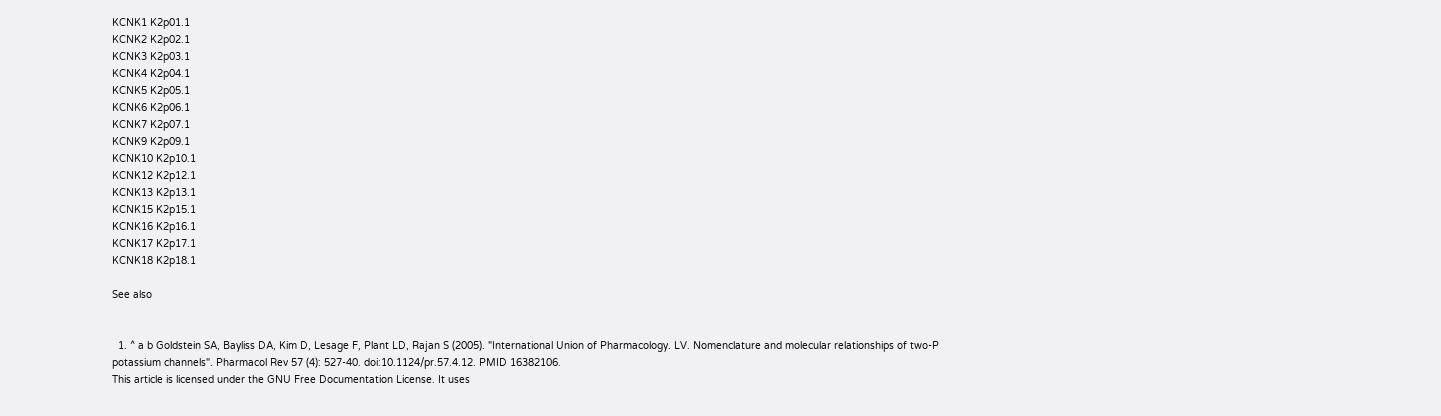KCNK1 K2p01.1
KCNK2 K2p02.1
KCNK3 K2p03.1
KCNK4 K2p04.1
KCNK5 K2p05.1
KCNK6 K2p06.1
KCNK7 K2p07.1
KCNK9 K2p09.1
KCNK10 K2p10.1
KCNK12 K2p12.1
KCNK13 K2p13.1
KCNK15 K2p15.1
KCNK16 K2p16.1
KCNK17 K2p17.1
KCNK18 K2p18.1

See also


  1. ^ a b Goldstein SA, Bayliss DA, Kim D, Lesage F, Plant LD, Rajan S (2005). "International Union of Pharmacology. LV. Nomenclature and molecular relationships of two-P potassium channels". Pharmacol Rev 57 (4): 527-40. doi:10.1124/pr.57.4.12. PMID 16382106.
This article is licensed under the GNU Free Documentation License. It uses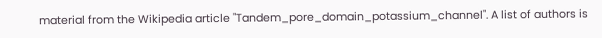material from the Wikipedia article "Tandem_pore_domain_potassium_channel". A list of authors is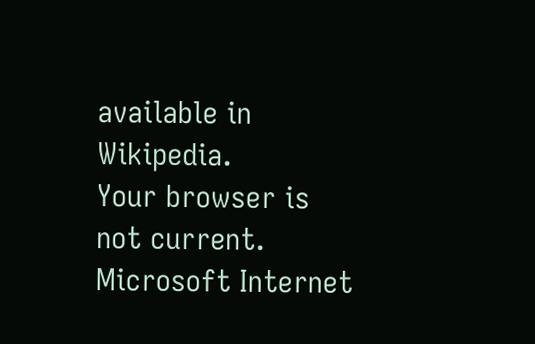available in Wikipedia.
Your browser is not current. Microsoft Internet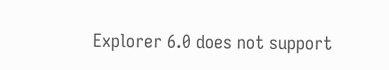Explorer 6.0 does not support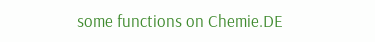some functions on Chemie.DE